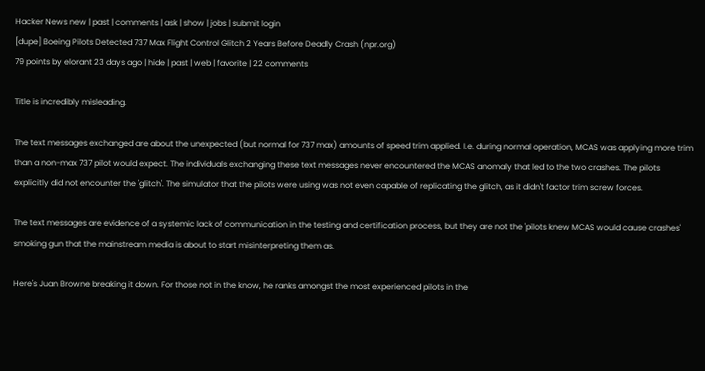Hacker News new | past | comments | ask | show | jobs | submit login
[dupe] Boeing Pilots Detected 737 Max Flight Control Glitch 2 Years Before Deadly Crash (npr.org)
79 points by elorant 23 days ago | hide | past | web | favorite | 22 comments

Title is incredibly misleading.

The text messages exchanged are about the unexpected (but normal for 737 max) amounts of speed trim applied. I.e. during normal operation, MCAS was applying more trim than a non-max 737 pilot would expect. The individuals exchanging these text messages never encountered the MCAS anomaly that led to the two crashes. The pilots explicitly did not encounter the 'glitch'. The simulator that the pilots were using was not even capable of replicating the glitch, as it didn't factor trim screw forces.

The text messages are evidence of a systemic lack of communication in the testing and certification process, but they are not the 'pilots knew MCAS would cause crashes' smoking gun that the mainstream media is about to start misinterpreting them as.

Here's Juan Browne breaking it down. For those not in the know, he ranks amongst the most experienced pilots in the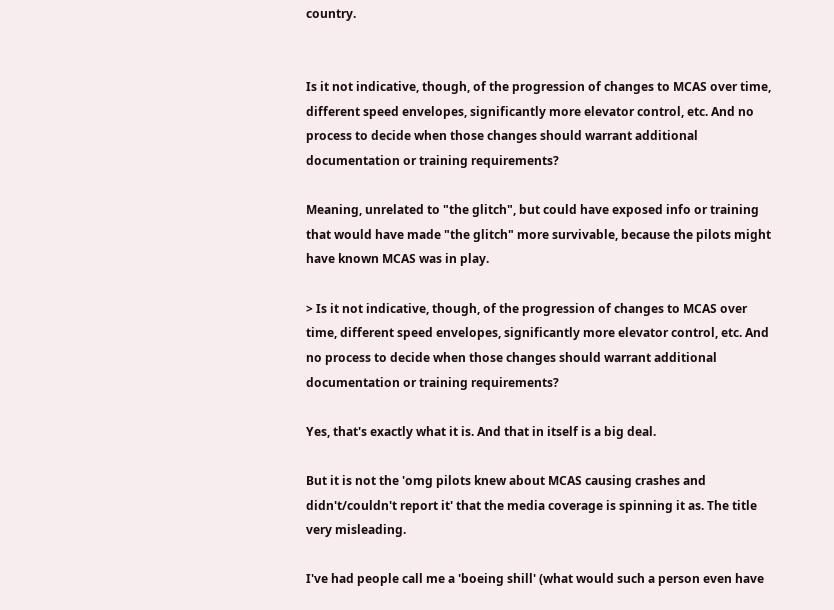country.


Is it not indicative, though, of the progression of changes to MCAS over time, different speed envelopes, significantly more elevator control, etc. And no process to decide when those changes should warrant additional documentation or training requirements?

Meaning, unrelated to "the glitch", but could have exposed info or training that would have made "the glitch" more survivable, because the pilots might have known MCAS was in play.

> Is it not indicative, though, of the progression of changes to MCAS over time, different speed envelopes, significantly more elevator control, etc. And no process to decide when those changes should warrant additional documentation or training requirements?

Yes, that's exactly what it is. And that in itself is a big deal.

But it is not the 'omg pilots knew about MCAS causing crashes and didn't/couldn't report it' that the media coverage is spinning it as. The title very misleading.

I've had people call me a 'boeing shill' (what would such a person even have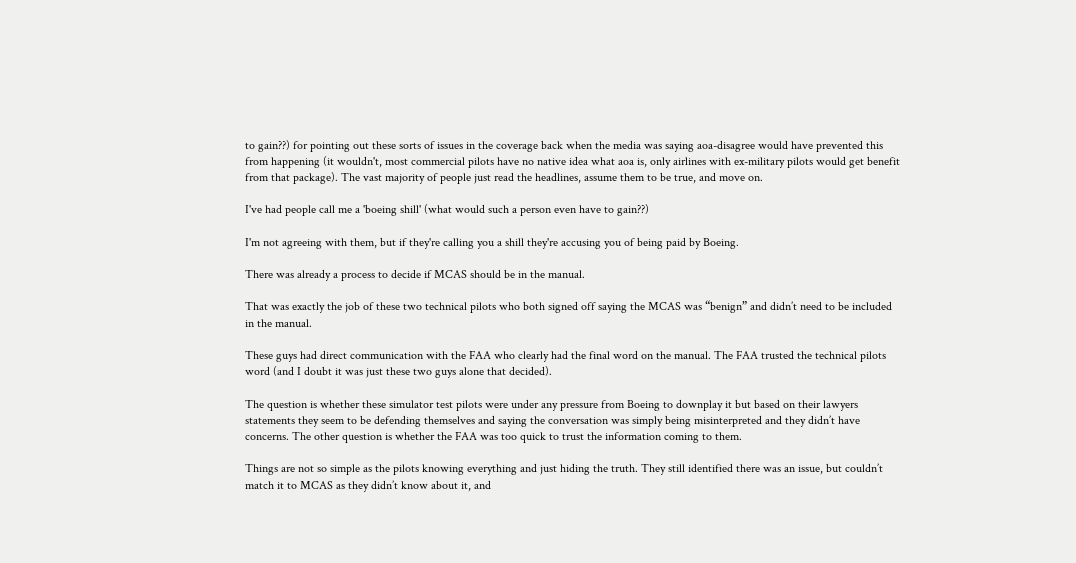to gain??) for pointing out these sorts of issues in the coverage back when the media was saying aoa-disagree would have prevented this from happening (it wouldn't, most commercial pilots have no native idea what aoa is, only airlines with ex-military pilots would get benefit from that package). The vast majority of people just read the headlines, assume them to be true, and move on.

I've had people call me a 'boeing shill' (what would such a person even have to gain??)

I'm not agreeing with them, but if they're calling you a shill they're accusing you of being paid by Boeing.

There was already a process to decide if MCAS should be in the manual.

That was exactly the job of these two technical pilots who both signed off saying the MCAS was “benign” and didn’t need to be included in the manual.

These guys had direct communication with the FAA who clearly had the final word on the manual. The FAA trusted the technical pilots word (and I doubt it was just these two guys alone that decided).

The question is whether these simulator test pilots were under any pressure from Boeing to downplay it but based on their lawyers statements they seem to be defending themselves and saying the conversation was simply being misinterpreted and they didn’t have concerns. The other question is whether the FAA was too quick to trust the information coming to them.

Things are not so simple as the pilots knowing everything and just hiding the truth. They still identified there was an issue, but couldn’t match it to MCAS as they didn’t know about it, and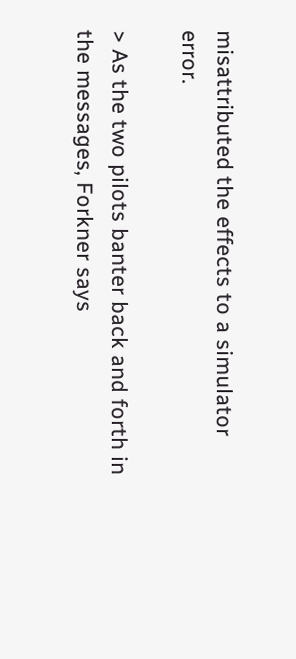misattributed the effects to a simulator error.

> As the two pilots banter back and forth in the messages, Forkner says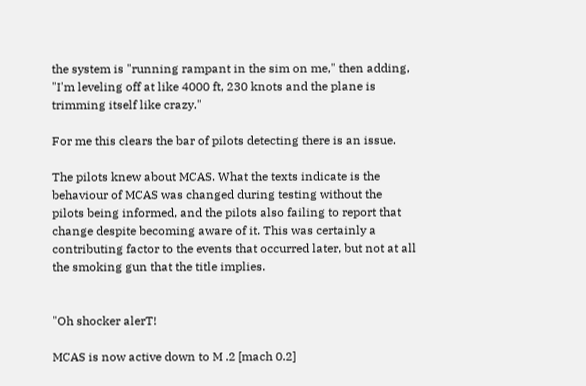the system is "running rampant in the sim on me," then adding, "I'm leveling off at like 4000 ft, 230 knots and the plane is trimming itself like crazy."

For me this clears the bar of pilots detecting there is an issue.

The pilots knew about MCAS. What the texts indicate is the behaviour of MCAS was changed during testing without the pilots being informed, and the pilots also failing to report that change despite becoming aware of it. This was certainly a contributing factor to the events that occurred later, but not at all the smoking gun that the title implies.


"Oh shocker alerT!

MCAS is now active down to M .2 [mach 0.2]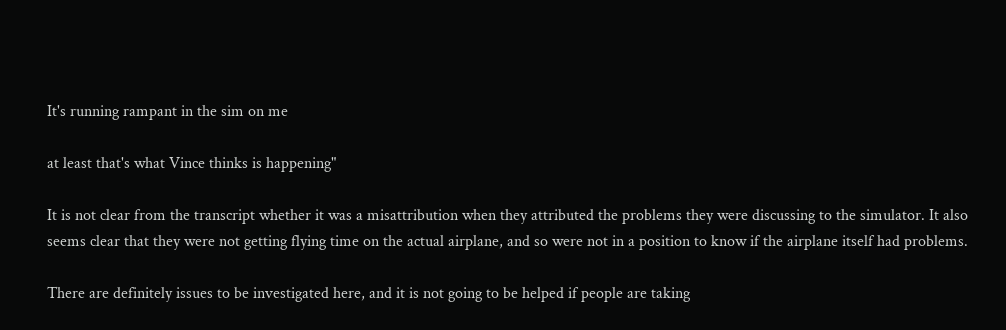It's running rampant in the sim on me

at least that's what Vince thinks is happening"

It is not clear from the transcript whether it was a misattribution when they attributed the problems they were discussing to the simulator. It also seems clear that they were not getting flying time on the actual airplane, and so were not in a position to know if the airplane itself had problems.

There are definitely issues to be investigated here, and it is not going to be helped if people are taking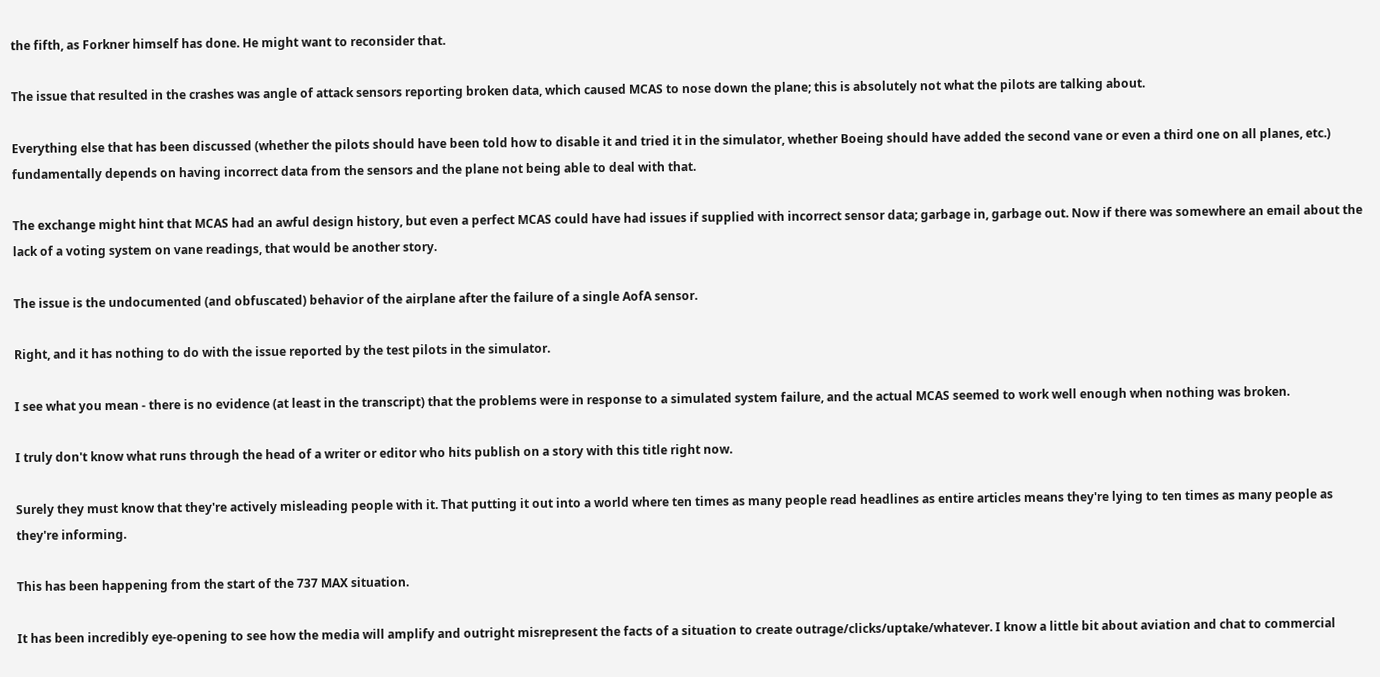the fifth, as Forkner himself has done. He might want to reconsider that.

The issue that resulted in the crashes was angle of attack sensors reporting broken data, which caused MCAS to nose down the plane; this is absolutely not what the pilots are talking about.

Everything else that has been discussed (whether the pilots should have been told how to disable it and tried it in the simulator, whether Boeing should have added the second vane or even a third one on all planes, etc.) fundamentally depends on having incorrect data from the sensors and the plane not being able to deal with that.

The exchange might hint that MCAS had an awful design history, but even a perfect MCAS could have had issues if supplied with incorrect sensor data; garbage in, garbage out. Now if there was somewhere an email about the lack of a voting system on vane readings, that would be another story.

The issue is the undocumented (and obfuscated) behavior of the airplane after the failure of a single AofA sensor.

Right, and it has nothing to do with the issue reported by the test pilots in the simulator.

I see what you mean - there is no evidence (at least in the transcript) that the problems were in response to a simulated system failure, and the actual MCAS seemed to work well enough when nothing was broken.

I truly don't know what runs through the head of a writer or editor who hits publish on a story with this title right now.

Surely they must know that they're actively misleading people with it. That putting it out into a world where ten times as many people read headlines as entire articles means they're lying to ten times as many people as they're informing.

This has been happening from the start of the 737 MAX situation.

It has been incredibly eye-opening to see how the media will amplify and outright misrepresent the facts of a situation to create outrage/clicks/uptake/whatever. I know a little bit about aviation and chat to commercial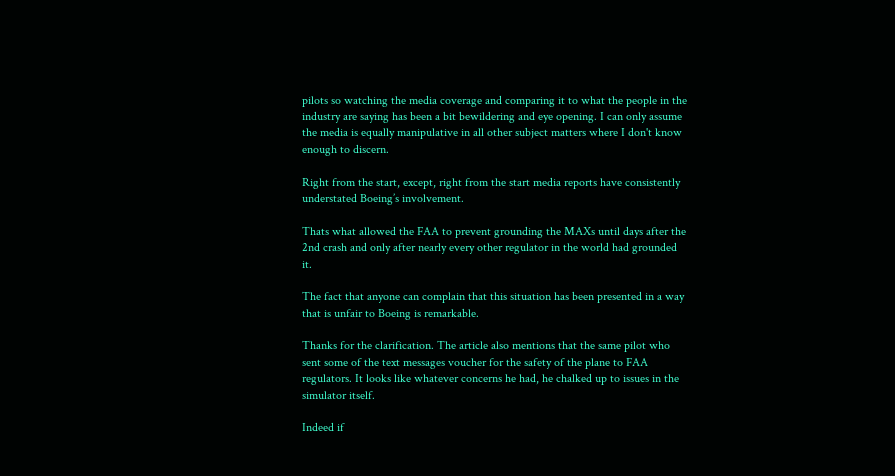pilots so watching the media coverage and comparing it to what the people in the industry are saying has been a bit bewildering and eye opening. I can only assume the media is equally manipulative in all other subject matters where I don't know enough to discern.

Right from the start, except, right from the start media reports have consistently understated Boeing’s involvement.

Thats what allowed the FAA to prevent grounding the MAXs until days after the 2nd crash and only after nearly every other regulator in the world had grounded it.

The fact that anyone can complain that this situation has been presented in a way that is unfair to Boeing is remarkable.

Thanks for the clarification. The article also mentions that the same pilot who sent some of the text messages voucher for the safety of the plane to FAA regulators. It looks like whatever concerns he had, he chalked up to issues in the simulator itself.

Indeed if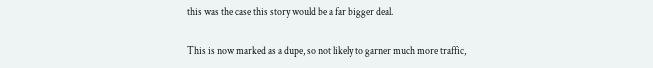this was the case this story would be a far bigger deal.

This is now marked as a dupe, so not likely to garner much more traffic,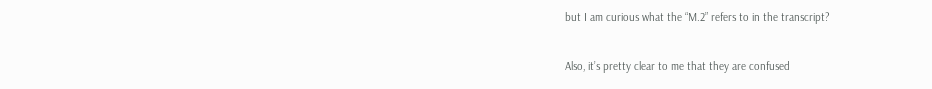but I am curious what the “M.2” refers to in the transcript?

Also, it’s pretty clear to me that they are confused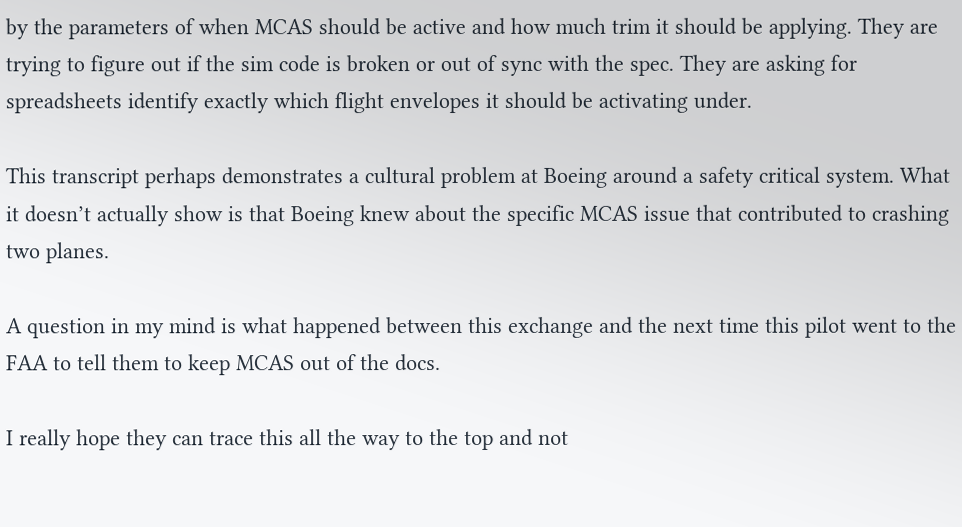by the parameters of when MCAS should be active and how much trim it should be applying. They are trying to figure out if the sim code is broken or out of sync with the spec. They are asking for spreadsheets identify exactly which flight envelopes it should be activating under.

This transcript perhaps demonstrates a cultural problem at Boeing around a safety critical system. What it doesn’t actually show is that Boeing knew about the specific MCAS issue that contributed to crashing two planes.

A question in my mind is what happened between this exchange and the next time this pilot went to the FAA to tell them to keep MCAS out of the docs.

I really hope they can trace this all the way to the top and not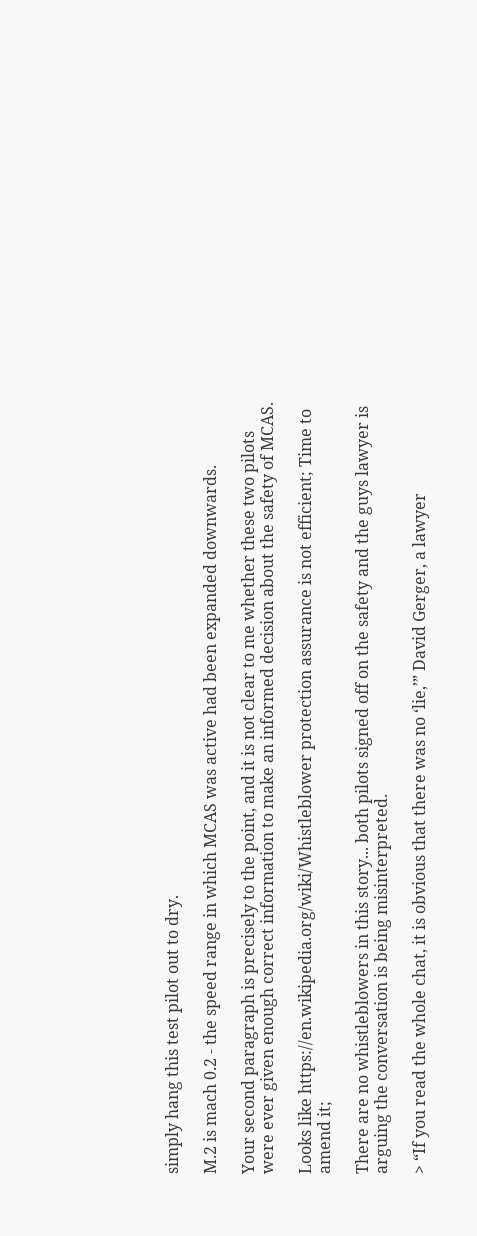simply hang this test pilot out to dry.

M.2 is mach 0.2 - the speed range in which MCAS was active had been expanded downwards.

Your second paragraph is precisely to the point, and it is not clear to me whether these two pilots were ever given enough correct information to make an informed decision about the safety of MCAS.

Looks like https://en.wikipedia.org/wiki/Whistleblower protection assurance is not efficient; Time to amend it;

There are no whistleblowers in this story... both pilots signed off on the safety and the guys lawyer is arguing the conversation is being misinterpreted.

> “If you read the whole chat, it is obvious that there was no ‘lie,’” David Gerger, a lawyer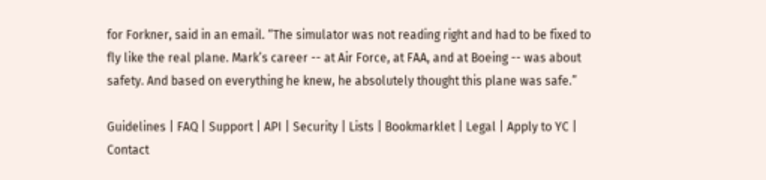for Forkner, said in an email. “The simulator was not reading right and had to be fixed to fly like the real plane. Mark’s career -- at Air Force, at FAA, and at Boeing -- was about safety. And based on everything he knew, he absolutely thought this plane was safe.”

Guidelines | FAQ | Support | API | Security | Lists | Bookmarklet | Legal | Apply to YC | Contact